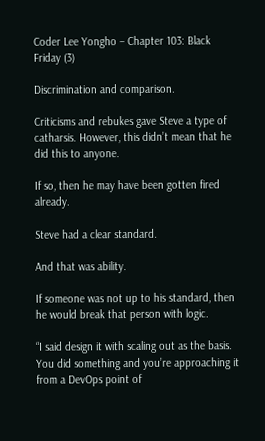Coder Lee Yongho – Chapter 103: Black Friday (3)

Discrimination and comparison.

Criticisms and rebukes gave Steve a type of catharsis. However, this didn’t mean that he did this to anyone.

If so, then he may have been gotten fired already.

Steve had a clear standard.

And that was ability.

If someone was not up to his standard, then he would break that person with logic.

“I said design it with scaling out as the basis. You did something and you’re approaching it from a DevOps point of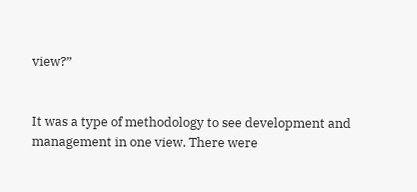view?”


It was a type of methodology to see development and management in one view. There were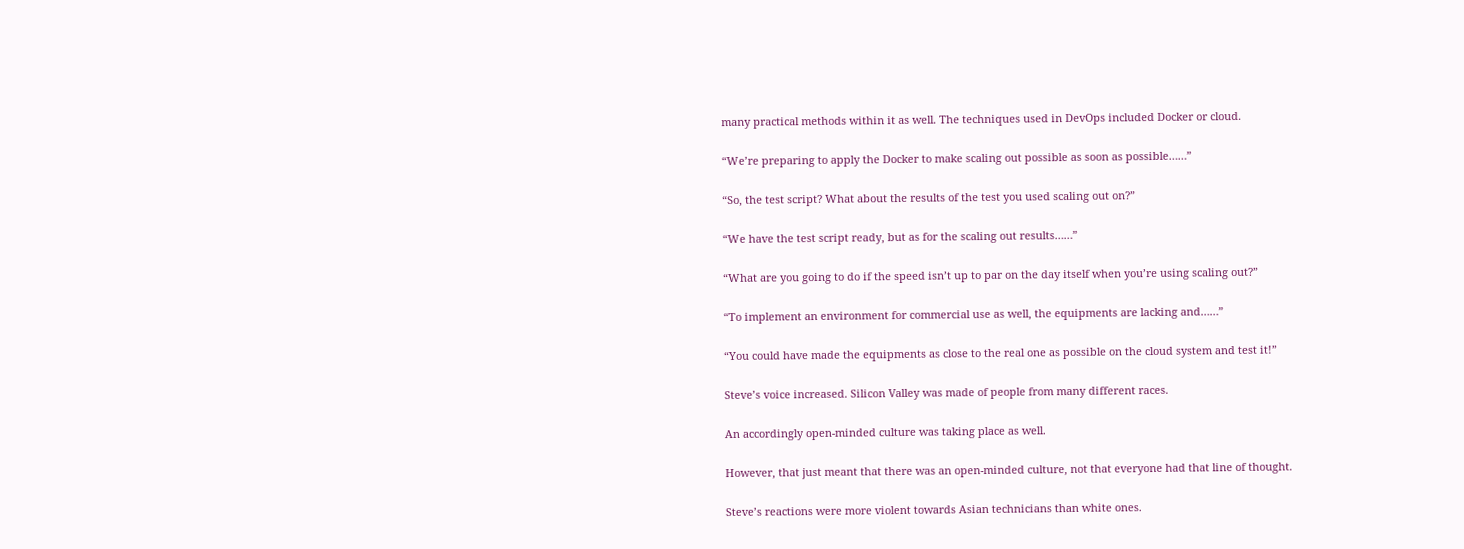many practical methods within it as well. The techniques used in DevOps included Docker or cloud.

“We’re preparing to apply the Docker to make scaling out possible as soon as possible……”

“So, the test script? What about the results of the test you used scaling out on?”

“We have the test script ready, but as for the scaling out results……”

“What are you going to do if the speed isn’t up to par on the day itself when you’re using scaling out?”

“To implement an environment for commercial use as well, the equipments are lacking and……”

“You could have made the equipments as close to the real one as possible on the cloud system and test it!”

Steve’s voice increased. Silicon Valley was made of people from many different races.

An accordingly open-minded culture was taking place as well.

However, that just meant that there was an open-minded culture, not that everyone had that line of thought.

Steve’s reactions were more violent towards Asian technicians than white ones.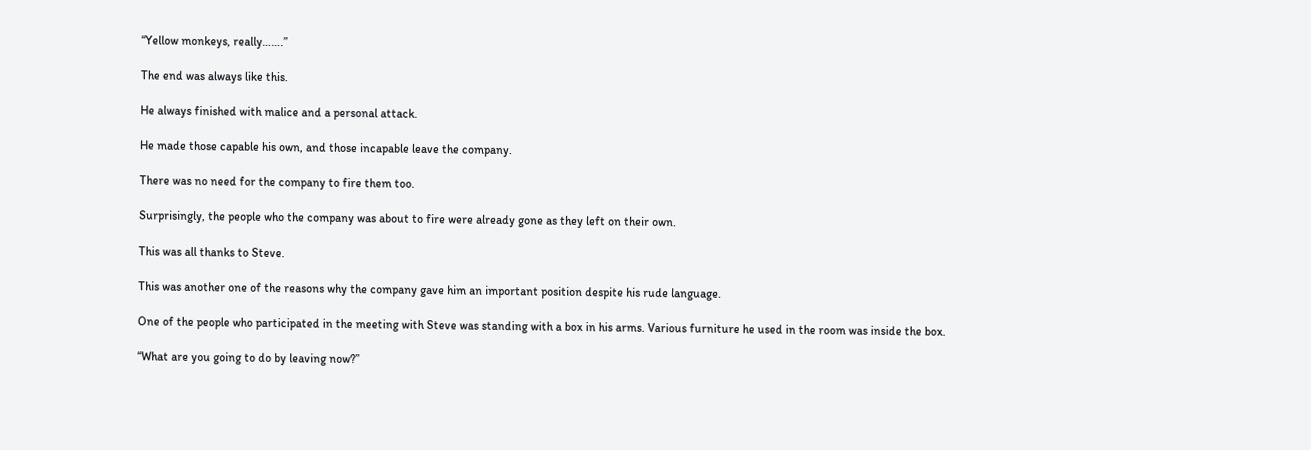“Yellow monkeys, really…….”

The end was always like this.

He always finished with malice and a personal attack.

He made those capable his own, and those incapable leave the company.

There was no need for the company to fire them too.

Surprisingly, the people who the company was about to fire were already gone as they left on their own.

This was all thanks to Steve.

This was another one of the reasons why the company gave him an important position despite his rude language.

One of the people who participated in the meeting with Steve was standing with a box in his arms. Various furniture he used in the room was inside the box.

“What are you going to do by leaving now?”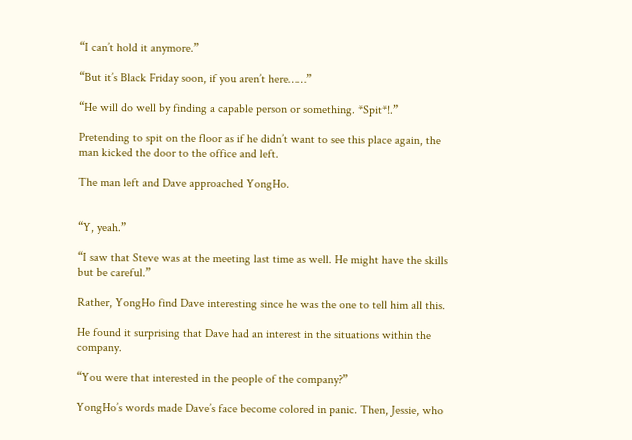“I can’t hold it anymore.”

“But it’s Black Friday soon, if you aren’t here……”

“He will do well by finding a capable person or something. *Spit*!.”

Pretending to spit on the floor as if he didn’t want to see this place again, the man kicked the door to the office and left.

The man left and Dave approached YongHo.


“Y, yeah.”

“I saw that Steve was at the meeting last time as well. He might have the skills but be careful.”

Rather, YongHo find Dave interesting since he was the one to tell him all this.

He found it surprising that Dave had an interest in the situations within the company.

“You were that interested in the people of the company?”

YongHo’s words made Dave’s face become colored in panic. Then, Jessie, who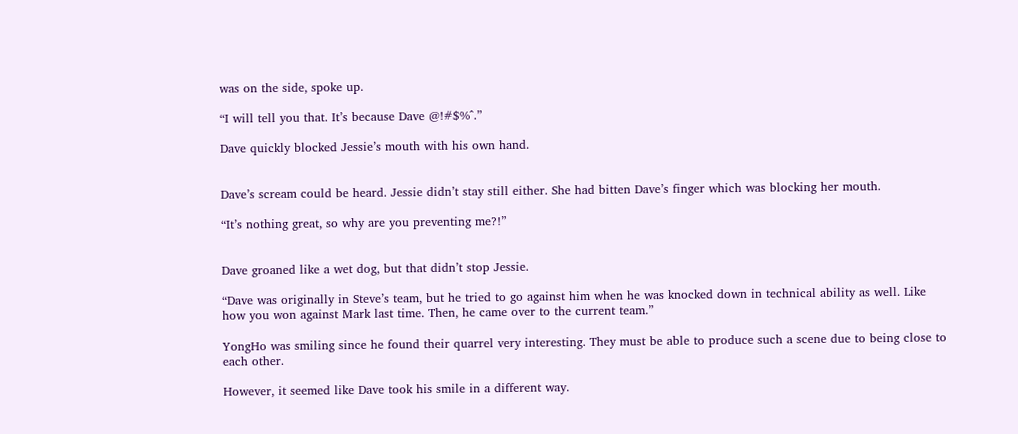was on the side, spoke up.

“I will tell you that. It’s because Dave @!#$%^.”

Dave quickly blocked Jessie’s mouth with his own hand.


Dave’s scream could be heard. Jessie didn’t stay still either. She had bitten Dave’s finger which was blocking her mouth.

“It’s nothing great, so why are you preventing me?!”


Dave groaned like a wet dog, but that didn’t stop Jessie.

“Dave was originally in Steve’s team, but he tried to go against him when he was knocked down in technical ability as well. Like how you won against Mark last time. Then, he came over to the current team.”

YongHo was smiling since he found their quarrel very interesting. They must be able to produce such a scene due to being close to each other.

However, it seemed like Dave took his smile in a different way.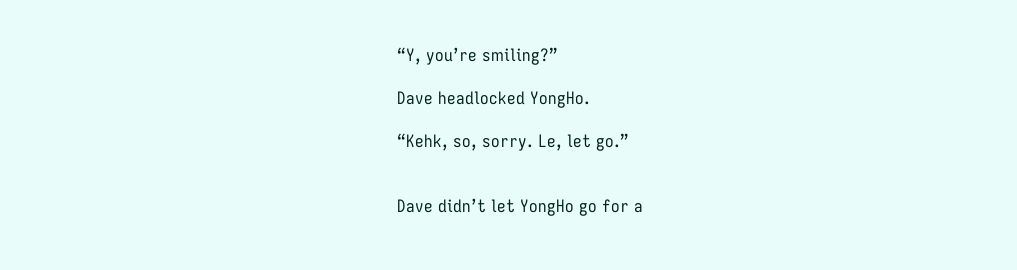“Y, you’re smiling?”

Dave headlocked YongHo.

“Kehk, so, sorry. Le, let go.”


Dave didn’t let YongHo go for a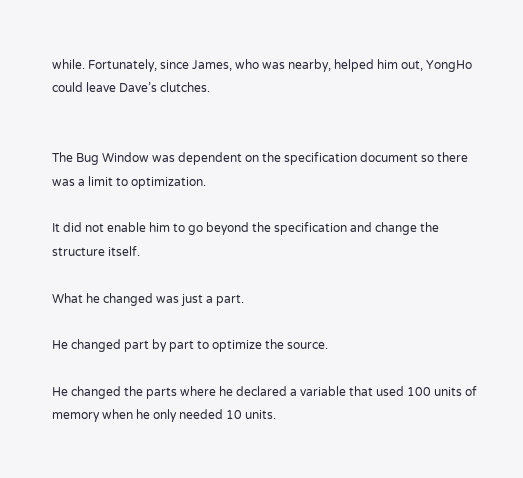while. Fortunately, since James, who was nearby, helped him out, YongHo could leave Dave’s clutches.


The Bug Window was dependent on the specification document so there was a limit to optimization.

It did not enable him to go beyond the specification and change the structure itself.

What he changed was just a part.

He changed part by part to optimize the source.

He changed the parts where he declared a variable that used 100 units of memory when he only needed 10 units.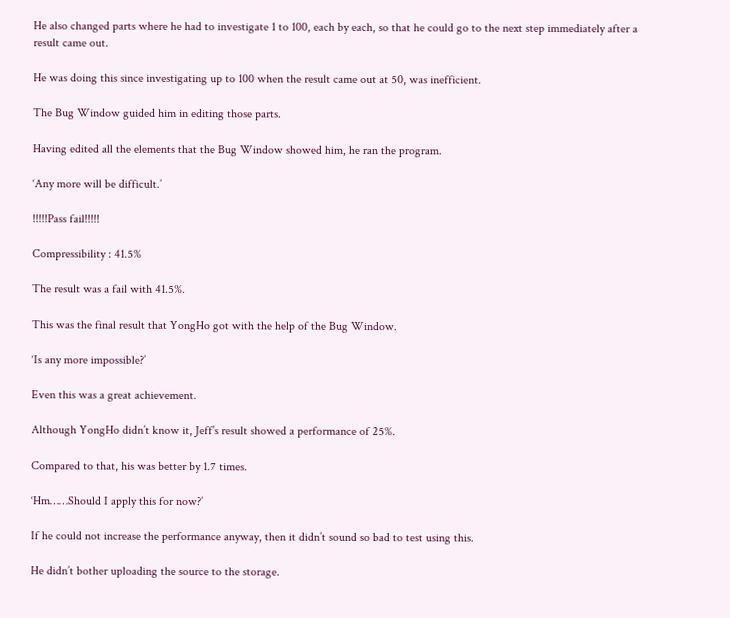He also changed parts where he had to investigate 1 to 100, each by each, so that he could go to the next step immediately after a result came out.

He was doing this since investigating up to 100 when the result came out at 50, was inefficient.

The Bug Window guided him in editing those parts.

Having edited all the elements that the Bug Window showed him, he ran the program.

‘Any more will be difficult.’

!!!!!Pass fail!!!!!

Compressibility : 41.5%

The result was a fail with 41.5%.

This was the final result that YongHo got with the help of the Bug Window.

‘Is any more impossible?’

Even this was a great achievement.

Although YongHo didn’t know it, Jeff’s result showed a performance of 25%.

Compared to that, his was better by 1.7 times.

‘Hm……Should I apply this for now?’

If he could not increase the performance anyway, then it didn’t sound so bad to test using this.

He didn’t bother uploading the source to the storage.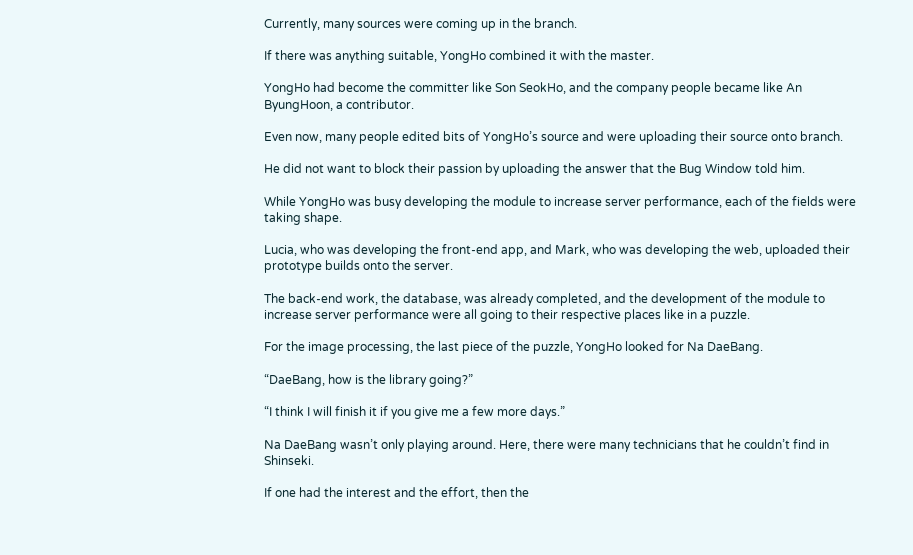Currently, many sources were coming up in the branch.

If there was anything suitable, YongHo combined it with the master.

YongHo had become the committer like Son SeokHo, and the company people became like An ByungHoon, a contributor.

Even now, many people edited bits of YongHo’s source and were uploading their source onto branch.

He did not want to block their passion by uploading the answer that the Bug Window told him.

While YongHo was busy developing the module to increase server performance, each of the fields were taking shape.

Lucia, who was developing the front-end app, and Mark, who was developing the web, uploaded their prototype builds onto the server.

The back-end work, the database, was already completed, and the development of the module to increase server performance were all going to their respective places like in a puzzle.

For the image processing, the last piece of the puzzle, YongHo looked for Na DaeBang.

“DaeBang, how is the library going?”

“I think I will finish it if you give me a few more days.”

Na DaeBang wasn’t only playing around. Here, there were many technicians that he couldn’t find in Shinseki.

If one had the interest and the effort, then the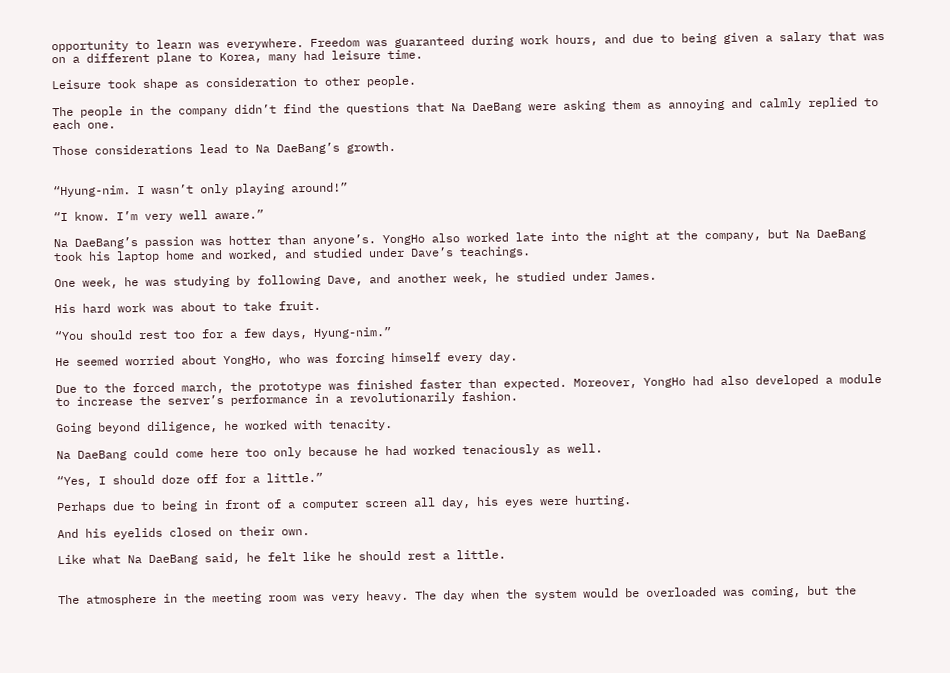opportunity to learn was everywhere. Freedom was guaranteed during work hours, and due to being given a salary that was on a different plane to Korea, many had leisure time.

Leisure took shape as consideration to other people.

The people in the company didn’t find the questions that Na DaeBang were asking them as annoying and calmly replied to each one.

Those considerations lead to Na DaeBang’s growth.


“Hyung-nim. I wasn’t only playing around!”

“I know. I’m very well aware.”

Na DaeBang’s passion was hotter than anyone’s. YongHo also worked late into the night at the company, but Na DaeBang took his laptop home and worked, and studied under Dave’s teachings.

One week, he was studying by following Dave, and another week, he studied under James.

His hard work was about to take fruit.

“You should rest too for a few days, Hyung-nim.”

He seemed worried about YongHo, who was forcing himself every day.

Due to the forced march, the prototype was finished faster than expected. Moreover, YongHo had also developed a module to increase the server’s performance in a revolutionarily fashion.

Going beyond diligence, he worked with tenacity.

Na DaeBang could come here too only because he had worked tenaciously as well.

“Yes, I should doze off for a little.”

Perhaps due to being in front of a computer screen all day, his eyes were hurting.

And his eyelids closed on their own.

Like what Na DaeBang said, he felt like he should rest a little.


The atmosphere in the meeting room was very heavy. The day when the system would be overloaded was coming, but the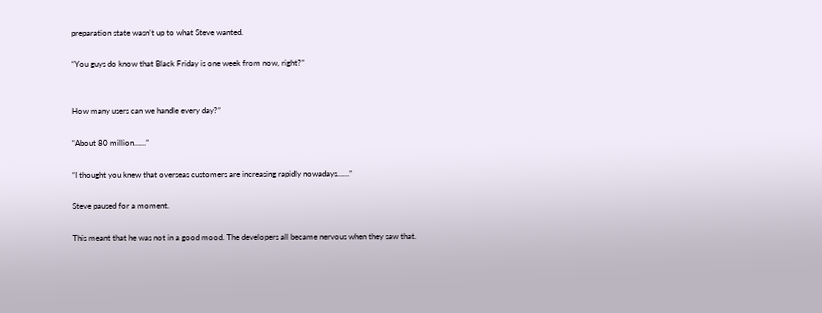preparation state wasn’t up to what Steve wanted.

“You guys do know that Black Friday is one week from now, right?”


How many users can we handle every day?”

“About 80 million……”

“I thought you knew that overseas customers are increasing rapidly nowadays……”

Steve paused for a moment.

This meant that he was not in a good mood. The developers all became nervous when they saw that.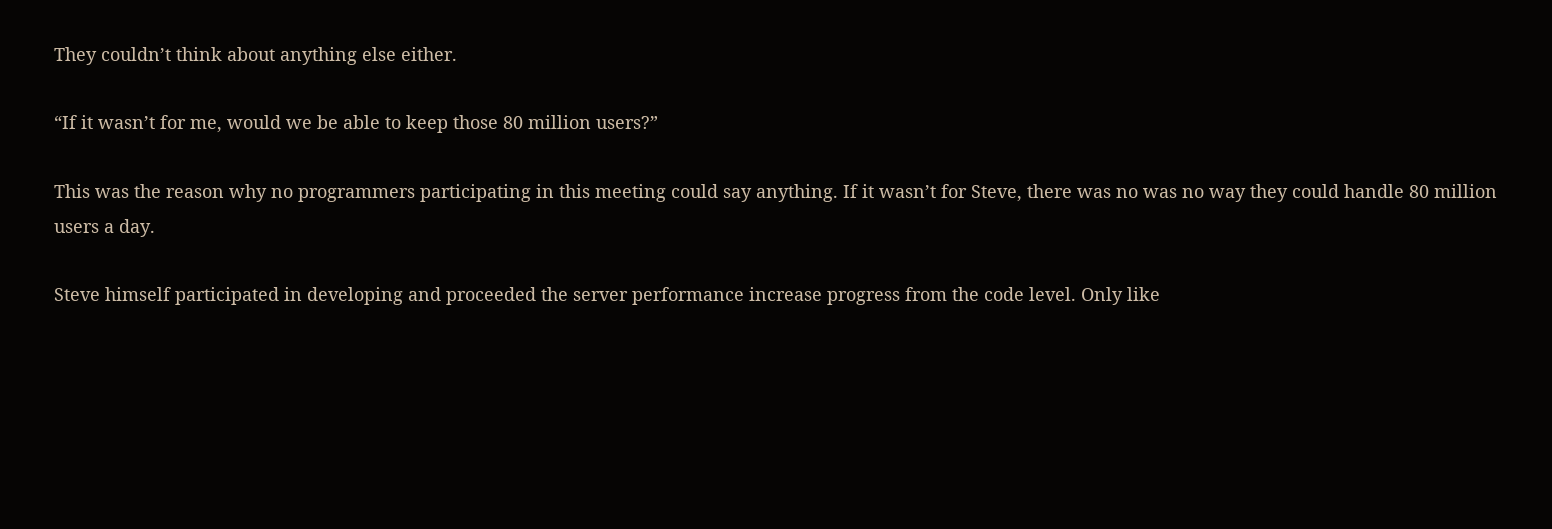They couldn’t think about anything else either.

“If it wasn’t for me, would we be able to keep those 80 million users?”

This was the reason why no programmers participating in this meeting could say anything. If it wasn’t for Steve, there was no was no way they could handle 80 million users a day.

Steve himself participated in developing and proceeded the server performance increase progress from the code level. Only like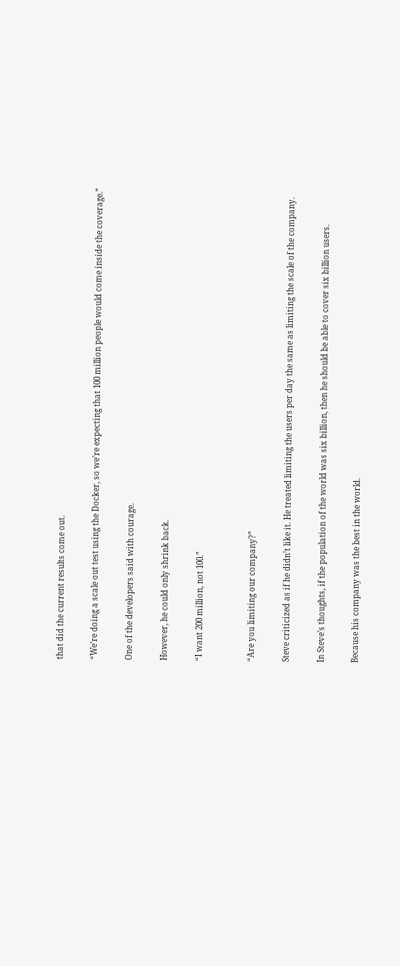that did the current results come out.

“We’re doing a scale out test using the Docker, so we’re expecting that 100 million people would come inside the coverage.”

One of the developers said with courage.

However, he could only shrink back.

“I want 200 million, not 100.”


“Are you limiting our company?”

Steve criticized as if he didn’t like it. He treated limiting the users per day the same as limiting the scale of the company.

In Steve’s thoughts, if the population of the world was six billion, then he should be able to cover six billion users.

Because his company was the best in the world.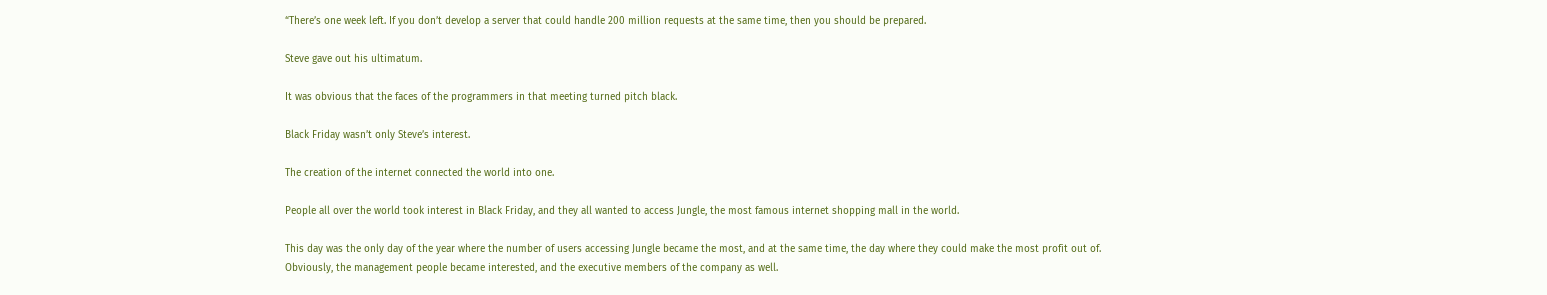“There’s one week left. If you don’t develop a server that could handle 200 million requests at the same time, then you should be prepared.

Steve gave out his ultimatum.

It was obvious that the faces of the programmers in that meeting turned pitch black.

Black Friday wasn’t only Steve’s interest.

The creation of the internet connected the world into one.

People all over the world took interest in Black Friday, and they all wanted to access Jungle, the most famous internet shopping mall in the world.

This day was the only day of the year where the number of users accessing Jungle became the most, and at the same time, the day where they could make the most profit out of.
Obviously, the management people became interested, and the executive members of the company as well.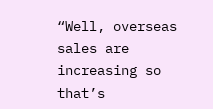“Well, overseas sales are increasing so that’s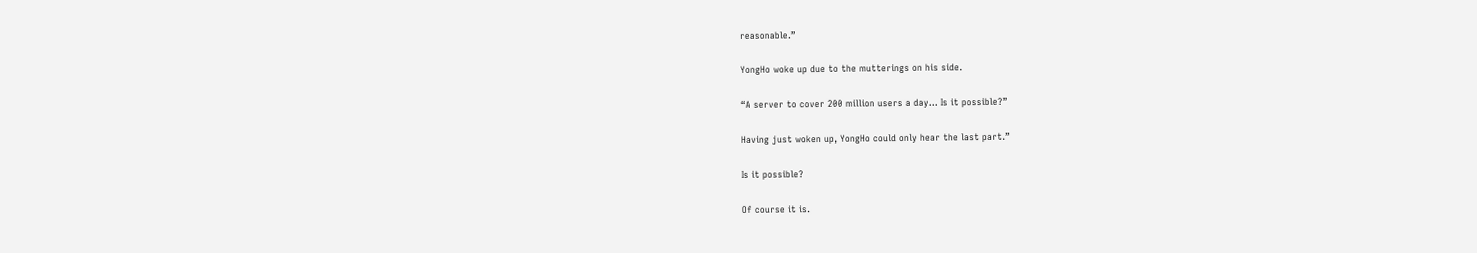reasonable.”

YongHo woke up due to the mutterings on his side.

“A server to cover 200 million users a day… Is it possible?”

Having just woken up, YongHo could only hear the last part.”

Is it possible?

Of course it is.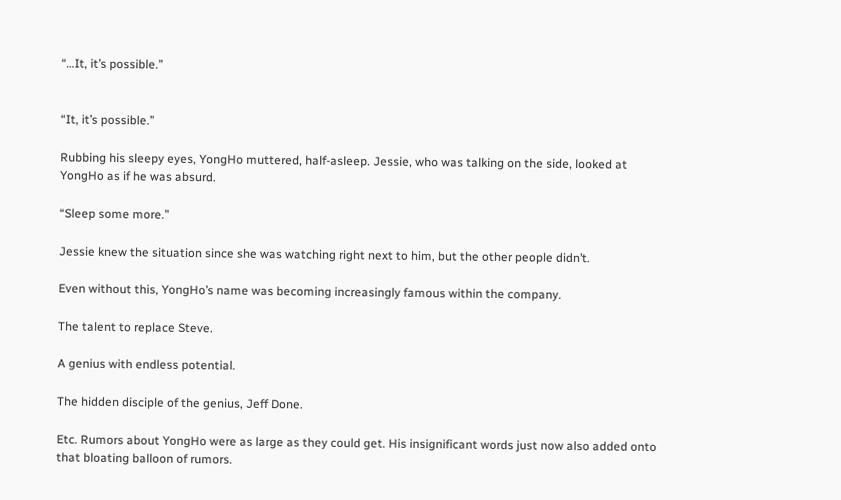“…It, it’s possible.”


“It, it’s possible.”

Rubbing his sleepy eyes, YongHo muttered, half-asleep. Jessie, who was talking on the side, looked at YongHo as if he was absurd.

“Sleep some more.”

Jessie knew the situation since she was watching right next to him, but the other people didn’t.

Even without this, YongHo’s name was becoming increasingly famous within the company.

The talent to replace Steve.

A genius with endless potential.

The hidden disciple of the genius, Jeff Done.

Etc. Rumors about YongHo were as large as they could get. His insignificant words just now also added onto that bloating balloon of rumors.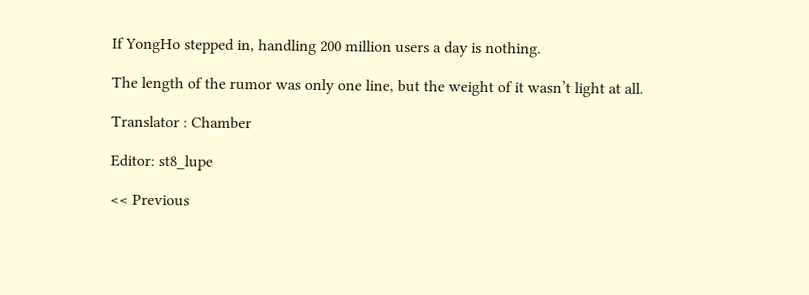If YongHo stepped in, handling 200 million users a day is nothing.

The length of the rumor was only one line, but the weight of it wasn’t light at all.

Translator : Chamber

Editor: st8_lupe

<< Previous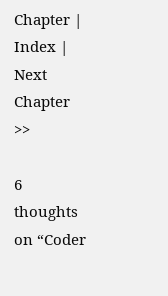Chapter | Index | Next Chapter >>

6 thoughts on “Coder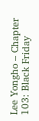Lee Yongho – Chapter 103: Black Friday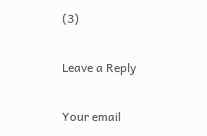(3)

Leave a Reply

Your email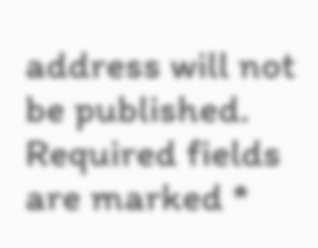address will not be published. Required fields are marked *